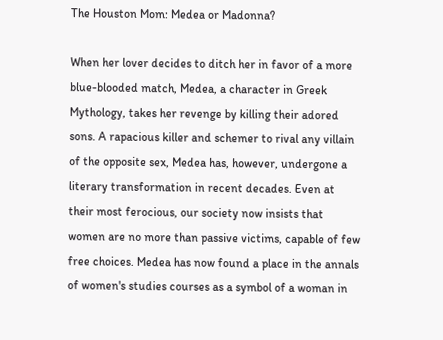The Houston Mom: Medea or Madonna?

When her lover decides to ditch her in favor of a more blue-blooded match, Medea, a character in Greek Mythology, takes her revenge by killing their adored sons. A rapacious killer and schemer to rival any villain of the opposite sex, Medea has, however, undergone a literary transformation in recent decades. Even at their most ferocious, our society now insists that women are no more than passive victims, capable of few free choices. Medea has now found a place in the annals of women's studies courses as a symbol of a woman in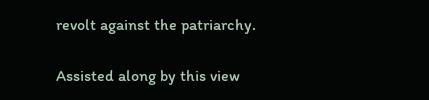revolt against the patriarchy.

Assisted along by this view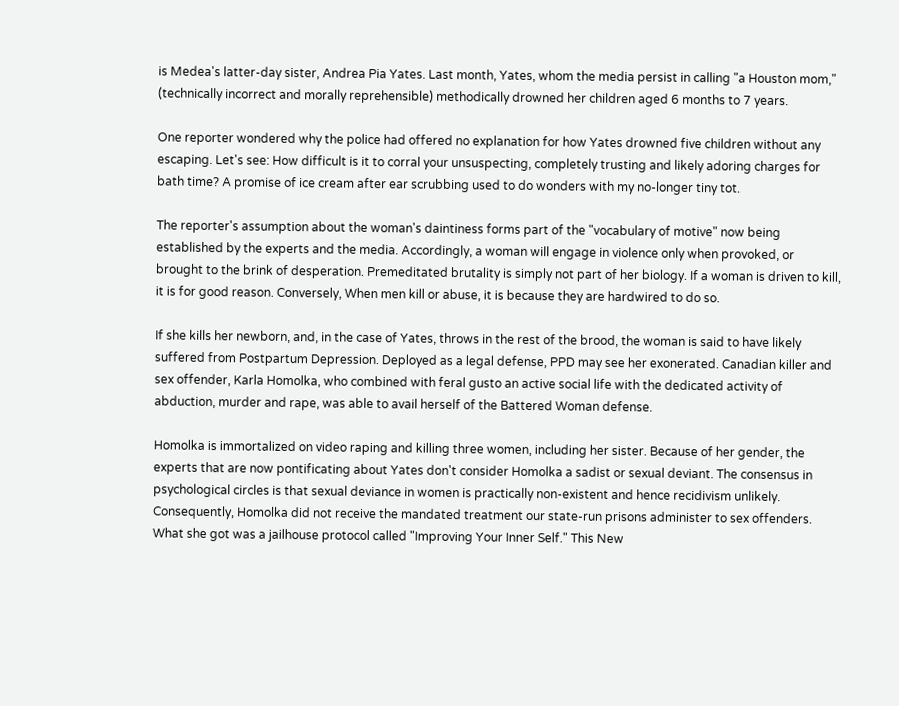is Medea's latter-day sister, Andrea Pia Yates. Last month, Yates, whom the media persist in calling "a Houston mom," (technically incorrect and morally reprehensible) methodically drowned her children aged 6 months to 7 years.

One reporter wondered why the police had offered no explanation for how Yates drowned five children without any escaping. Let's see: How difficult is it to corral your unsuspecting, completely trusting and likely adoring charges for bath time? A promise of ice cream after ear scrubbing used to do wonders with my no-longer tiny tot.

The reporter's assumption about the woman's daintiness forms part of the "vocabulary of motive" now being established by the experts and the media. Accordingly, a woman will engage in violence only when provoked, or brought to the brink of desperation. Premeditated brutality is simply not part of her biology. If a woman is driven to kill, it is for good reason. Conversely, When men kill or abuse, it is because they are hardwired to do so.

If she kills her newborn, and, in the case of Yates, throws in the rest of the brood, the woman is said to have likely suffered from Postpartum Depression. Deployed as a legal defense, PPD may see her exonerated. Canadian killer and sex offender, Karla Homolka, who combined with feral gusto an active social life with the dedicated activity of abduction, murder and rape, was able to avail herself of the Battered Woman defense.

Homolka is immortalized on video raping and killing three women, including her sister. Because of her gender, the experts that are now pontificating about Yates don't consider Homolka a sadist or sexual deviant. The consensus in psychological circles is that sexual deviance in women is practically non-existent and hence recidivism unlikely. Consequently, Homolka did not receive the mandated treatment our state-run prisons administer to sex offenders. What she got was a jailhouse protocol called "Improving Your Inner Self." This New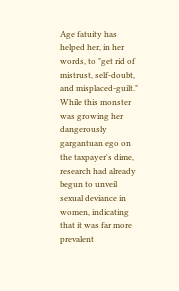Age fatuity has helped her, in her words, to "get rid of mistrust, self-doubt, and misplaced-guilt." While this monster was growing her dangerously gargantuan ego on the taxpayer's dime, research had already begun to unveil sexual deviance in women, indicating that it was far more prevalent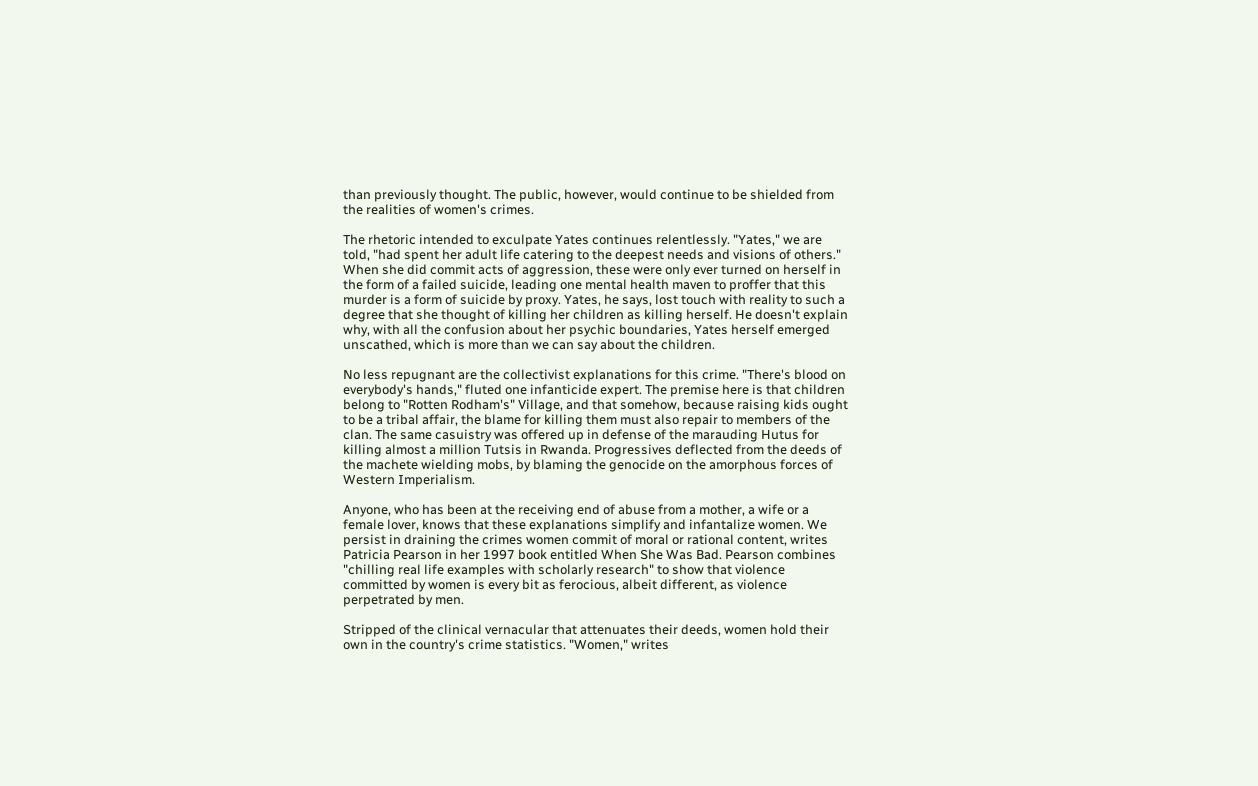than previously thought. The public, however, would continue to be shielded from the realities of women's crimes.

The rhetoric intended to exculpate Yates continues relentlessly. "Yates," we are told, "had spent her adult life catering to the deepest needs and visions of others." When she did commit acts of aggression, these were only ever turned on herself in the form of a failed suicide, leading one mental health maven to proffer that this murder is a form of suicide by proxy. Yates, he says, lost touch with reality to such a degree that she thought of killing her children as killing herself. He doesn't explain why, with all the confusion about her psychic boundaries, Yates herself emerged unscathed, which is more than we can say about the children.

No less repugnant are the collectivist explanations for this crime. "There's blood on everybody's hands," fluted one infanticide expert. The premise here is that children belong to "Rotten Rodham's" Village, and that somehow, because raising kids ought to be a tribal affair, the blame for killing them must also repair to members of the clan. The same casuistry was offered up in defense of the marauding Hutus for killing almost a million Tutsis in Rwanda. Progressives deflected from the deeds of the machete wielding mobs, by blaming the genocide on the amorphous forces of Western Imperialism.

Anyone, who has been at the receiving end of abuse from a mother, a wife or a female lover, knows that these explanations simplify and infantalize women. We persist in draining the crimes women commit of moral or rational content, writes Patricia Pearson in her 1997 book entitled When She Was Bad. Pearson combines "chilling real life examples with scholarly research" to show that violence committed by women is every bit as ferocious, albeit different, as violence perpetrated by men.

Stripped of the clinical vernacular that attenuates their deeds, women hold their own in the country's crime statistics. "Women," writes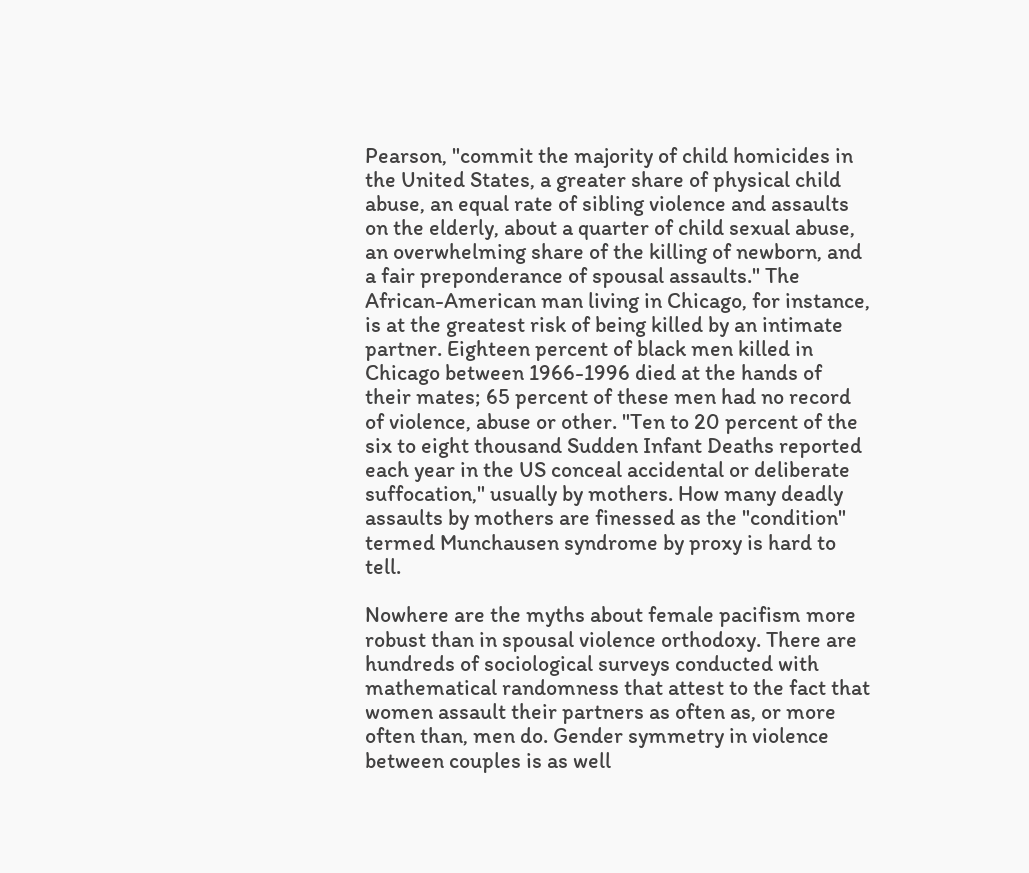Pearson, "commit the majority of child homicides in the United States, a greater share of physical child abuse, an equal rate of sibling violence and assaults on the elderly, about a quarter of child sexual abuse, an overwhelming share of the killing of newborn, and a fair preponderance of spousal assaults." The African-American man living in Chicago, for instance, is at the greatest risk of being killed by an intimate partner. Eighteen percent of black men killed in Chicago between 1966-1996 died at the hands of their mates; 65 percent of these men had no record of violence, abuse or other. "Ten to 20 percent of the six to eight thousand Sudden Infant Deaths reported each year in the US conceal accidental or deliberate suffocation," usually by mothers. How many deadly assaults by mothers are finessed as the "condition" termed Munchausen syndrome by proxy is hard to tell.

Nowhere are the myths about female pacifism more robust than in spousal violence orthodoxy. There are hundreds of sociological surveys conducted with mathematical randomness that attest to the fact that women assault their partners as often as, or more often than, men do. Gender symmetry in violence between couples is as well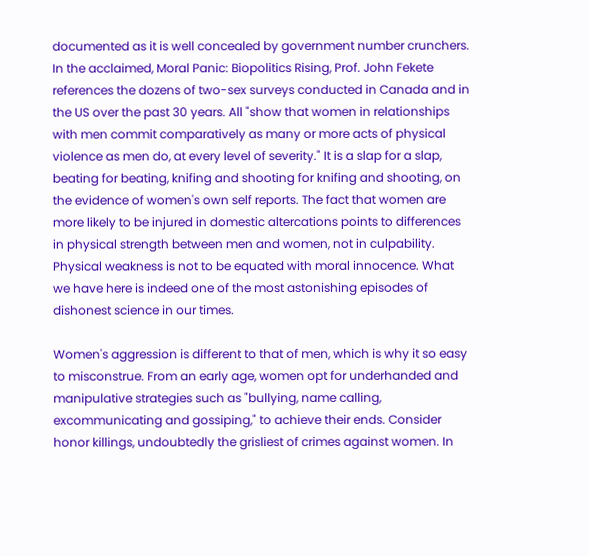documented as it is well concealed by government number crunchers. In the acclaimed, Moral Panic: Biopolitics Rising, Prof. John Fekete references the dozens of two-sex surveys conducted in Canada and in the US over the past 30 years. All "show that women in relationships with men commit comparatively as many or more acts of physical violence as men do, at every level of severity." It is a slap for a slap, beating for beating, knifing and shooting for knifing and shooting, on the evidence of women's own self reports. The fact that women are more likely to be injured in domestic altercations points to differences in physical strength between men and women, not in culpability. Physical weakness is not to be equated with moral innocence. What we have here is indeed one of the most astonishing episodes of dishonest science in our times.

Women's aggression is different to that of men, which is why it so easy to misconstrue. From an early age, women opt for underhanded and manipulative strategies such as "bullying, name calling, excommunicating and gossiping," to achieve their ends. Consider honor killings, undoubtedly the grisliest of crimes against women. In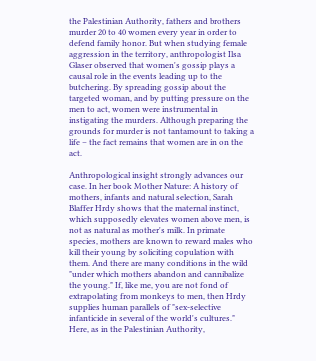the Palestinian Authority, fathers and brothers murder 20 to 40 women every year in order to defend family honor. But when studying female aggression in the territory, anthropologist Ilsa Glaser observed that women's gossip plays a causal role in the events leading up to the butchering. By spreading gossip about the targeted woman, and by putting pressure on the men to act, women were instrumental in instigating the murders. Although preparing the grounds for murder is not tantamount to taking a life – the fact remains that women are in on the act.

Anthropological insight strongly advances our case. In her book Mother Nature: A history of mothers, infants and natural selection, Sarah Blaffer Hrdy shows that the maternal instinct, which supposedly elevates women above men, is not as natural as mother's milk. In primate species, mothers are known to reward males who kill their young by soliciting copulation with them. And there are many conditions in the wild "under which mothers abandon and cannibalize the young." If, like me, you are not fond of extrapolating from monkeys to men, then Hrdy supplies human parallels of "sex-selective infanticide in several of the world's cultures." Here, as in the Palestinian Authority,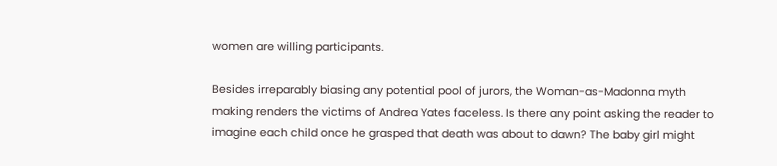women are willing participants.

Besides irreparably biasing any potential pool of jurors, the Woman-as-Madonna myth making renders the victims of Andrea Yates faceless. Is there any point asking the reader to imagine each child once he grasped that death was about to dawn? The baby girl might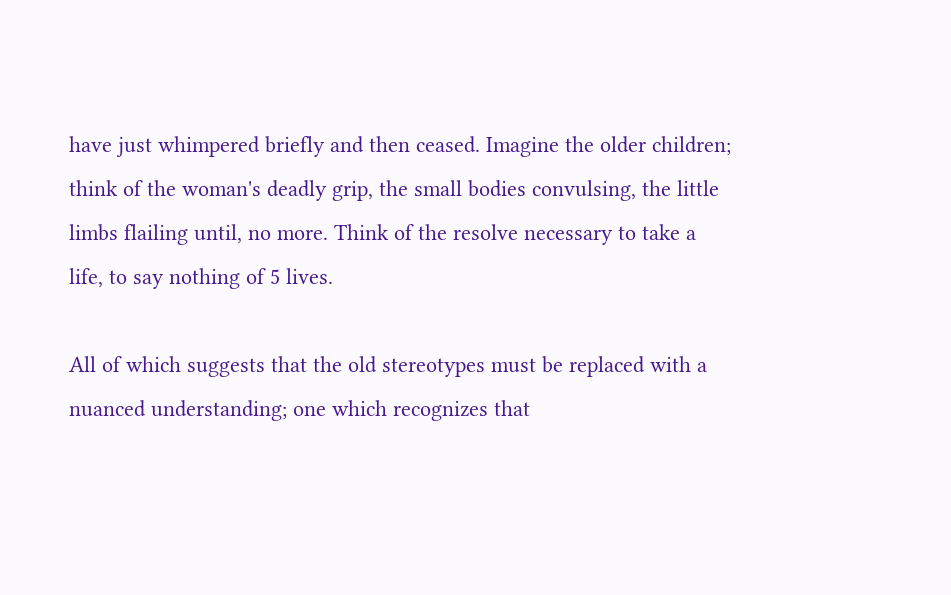have just whimpered briefly and then ceased. Imagine the older children; think of the woman's deadly grip, the small bodies convulsing, the little limbs flailing until, no more. Think of the resolve necessary to take a life, to say nothing of 5 lives.

All of which suggests that the old stereotypes must be replaced with a nuanced understanding; one which recognizes that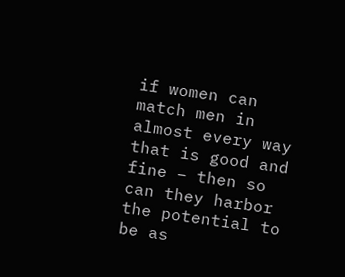if women can match men in almost every way that is good and fine – then so can they harbor the potential to be as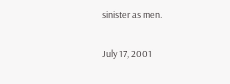sinister as men.

July 17, 2001